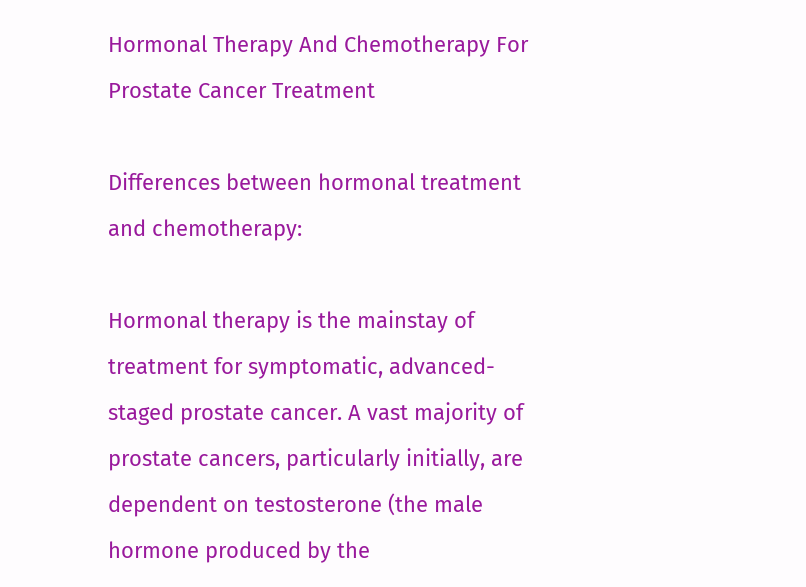Hormonal Therapy And Chemotherapy For Prostate Cancer Treatment

Differences between hormonal treatment and chemotherapy:

Hormonal therapy is the mainstay of treatment for symptomatic, advanced-staged prostate cancer. A vast majority of prostate cancers, particularly initially, are dependent on testosterone (the male hormone produced by the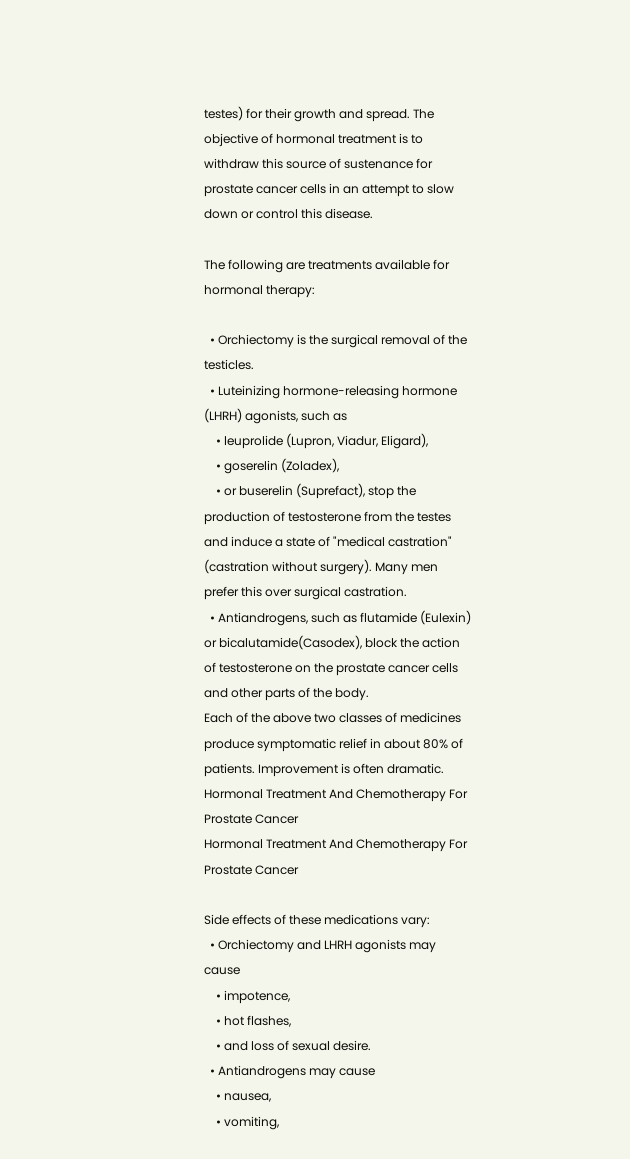testes) for their growth and spread. The objective of hormonal treatment is to withdraw this source of sustenance for prostate cancer cells in an attempt to slow down or control this disease.

The following are treatments available for hormonal therapy:

  • Orchiectomy is the surgical removal of the testicles.
  • Luteinizing hormone-releasing hormone (LHRH) agonists, such as
    • leuprolide (Lupron, Viadur, Eligard),
    • goserelin (Zoladex),
    • or buserelin (Suprefact), stop the production of testosterone from the testes and induce a state of "medical castration" (castration without surgery). Many men prefer this over surgical castration.
  • Antiandrogens, such as flutamide (Eulexin) or bicalutamide(Casodex), block the action of testosterone on the prostate cancer cells and other parts of the body.
Each of the above two classes of medicines produce symptomatic relief in about 80% of patients. Improvement is often dramatic.
Hormonal Treatment And Chemotherapy For Prostate Cancer
Hormonal Treatment And Chemotherapy For Prostate Cancer

Side effects of these medications vary:
  • Orchiectomy and LHRH agonists may cause
    • impotence,
    • hot flashes,
    • and loss of sexual desire.
  • Antiandrogens may cause
    • nausea,
    • vomiting,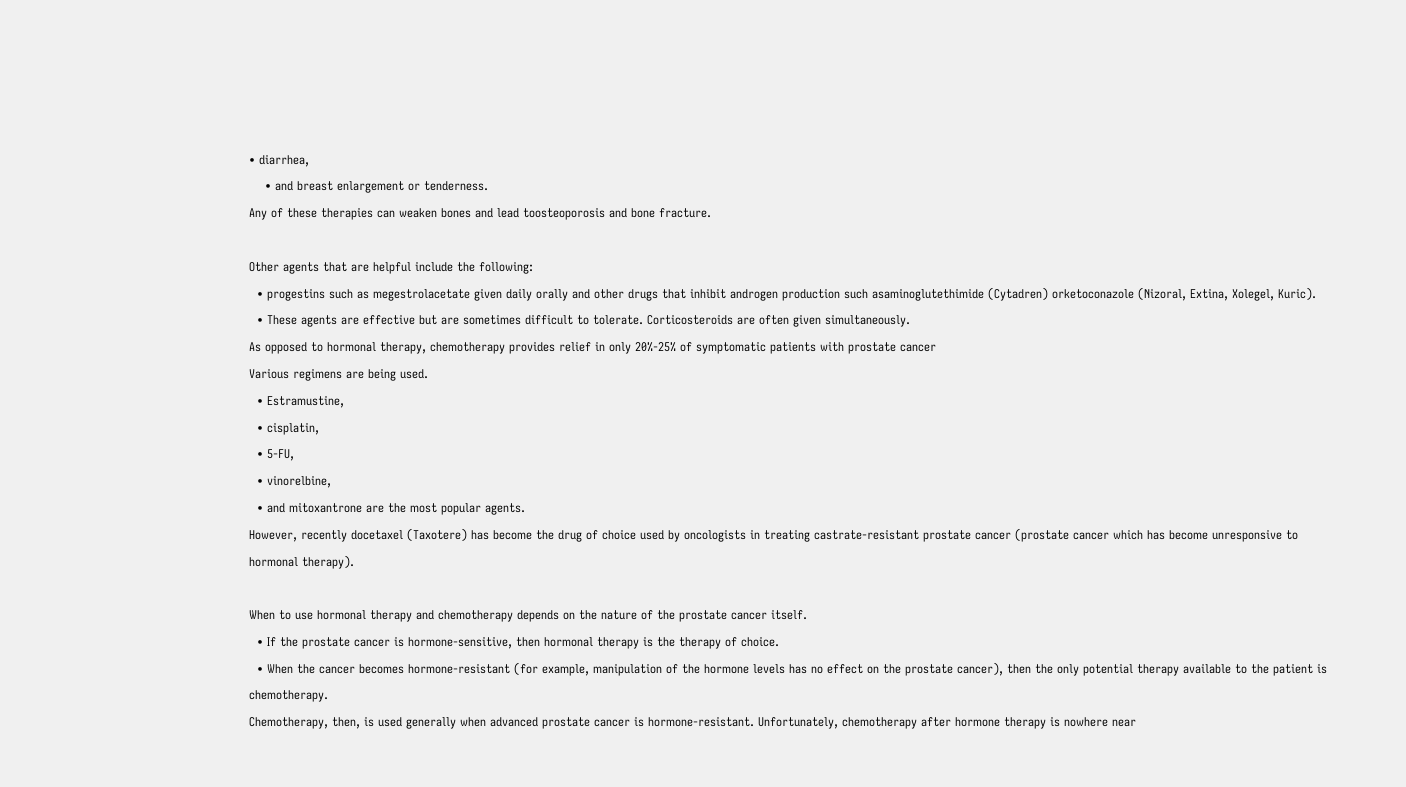• diarrhea,
    • and breast enlargement or tenderness.
Any of these therapies can weaken bones and lead toosteoporosis and bone fracture.

Other agents that are helpful include the following:
  • progestins such as megestrolacetate given daily orally and other drugs that inhibit androgen production such asaminoglutethimide (Cytadren) orketoconazole (Nizoral, Extina, Xolegel, Kuric).
  • These agents are effective but are sometimes difficult to tolerate. Corticosteroids are often given simultaneously.
As opposed to hormonal therapy, chemotherapy provides relief in only 20%-25% of symptomatic patients with prostate cancer
Various regimens are being used.
  • Estramustine,
  • cisplatin,
  • 5-FU,
  • vinorelbine,
  • and mitoxantrone are the most popular agents.
However, recently docetaxel (Taxotere) has become the drug of choice used by oncologists in treating castrate-resistant prostate cancer (prostate cancer which has become unresponsive to hormonal therapy).

When to use hormonal therapy and chemotherapy depends on the nature of the prostate cancer itself.
  • If the prostate cancer is hormone-sensitive, then hormonal therapy is the therapy of choice.
  • When the cancer becomes hormone-resistant (for example, manipulation of the hormone levels has no effect on the prostate cancer), then the only potential therapy available to the patient is chemotherapy.
Chemotherapy, then, is used generally when advanced prostate cancer is hormone-resistant. Unfortunately, chemotherapy after hormone therapy is nowhere near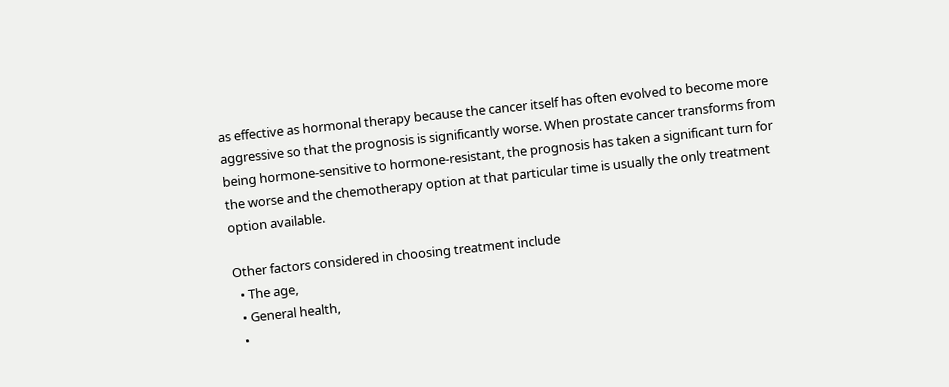as effective as hormonal therapy because the cancer itself has often evolved to become more aggressive so that the prognosis is significantly worse. When prostate cancer transforms from being hormone-sensitive to hormone-resistant, the prognosis has taken a significant turn for the worse and the chemotherapy option at that particular time is usually the only treatment option available.

Other factors considered in choosing treatment include
  • The age,
  • General health,
  •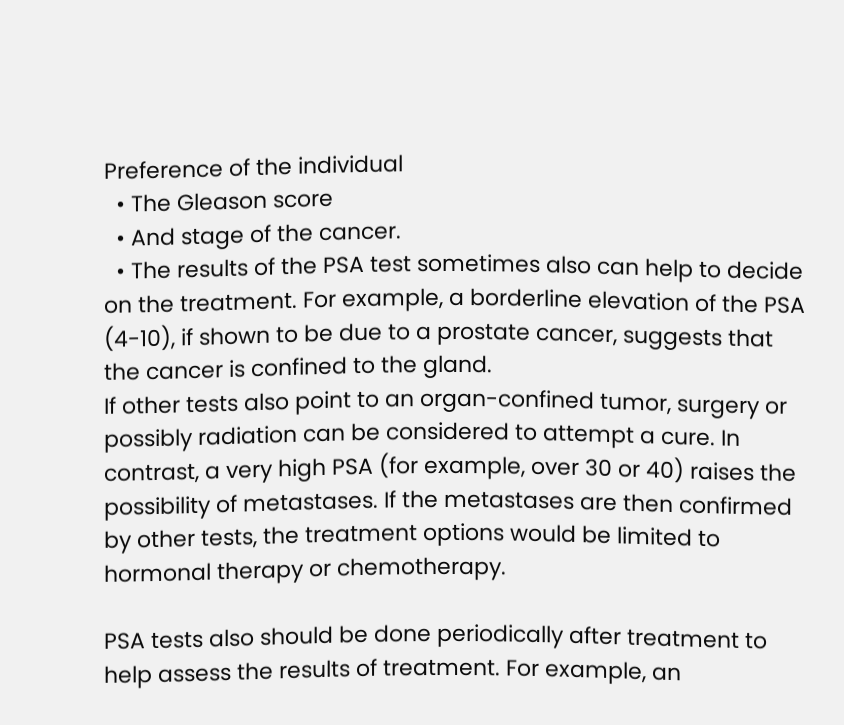Preference of the individual
  • The Gleason score
  • And stage of the cancer.
  • The results of the PSA test sometimes also can help to decide on the treatment. For example, a borderline elevation of the PSA (4-10), if shown to be due to a prostate cancer, suggests that the cancer is confined to the gland.
If other tests also point to an organ-confined tumor, surgery or possibly radiation can be considered to attempt a cure. In contrast, a very high PSA (for example, over 30 or 40) raises the possibility of metastases. If the metastases are then confirmed by other tests, the treatment options would be limited to hormonal therapy or chemotherapy.

PSA tests also should be done periodically after treatment to help assess the results of treatment. For example, an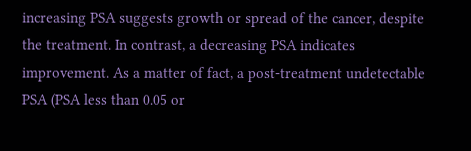increasing PSA suggests growth or spread of the cancer, despite the treatment. In contrast, a decreasing PSA indicates improvement. As a matter of fact, a post-treatment undetectable PSA (PSA less than 0.05 or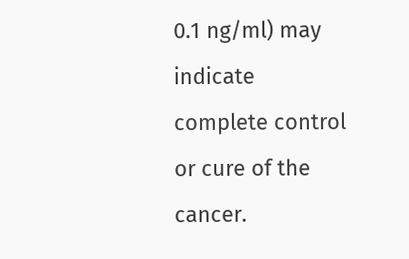0.1 ng/ml) may indicate complete control or cure of the cancer.